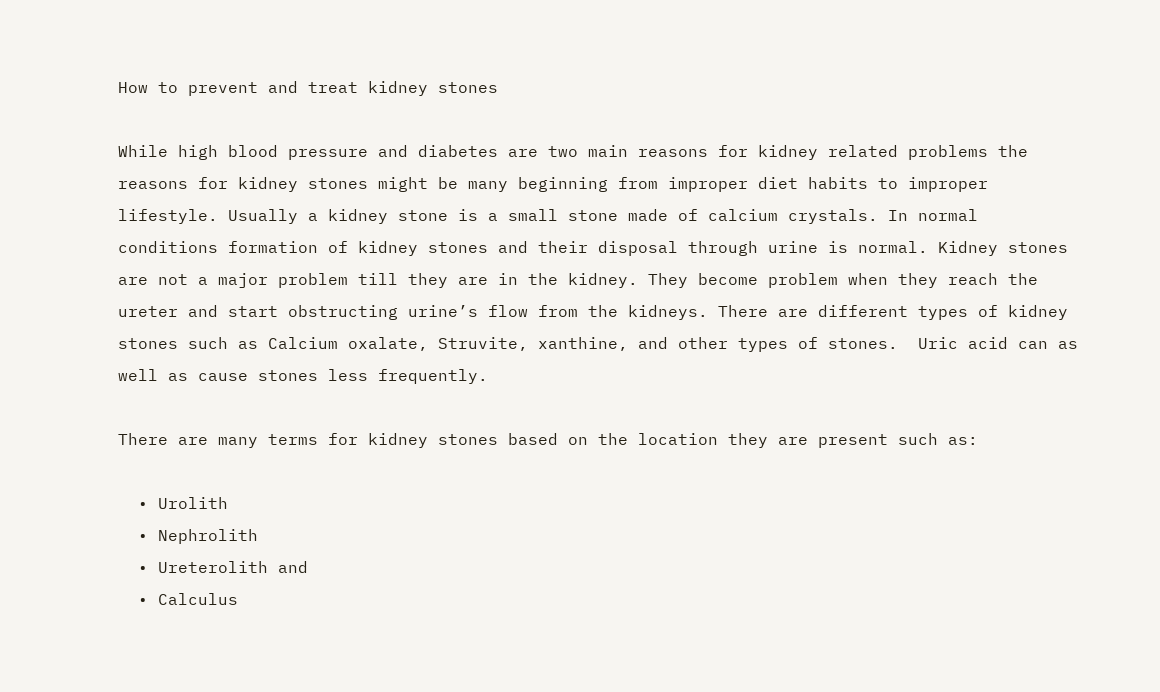How to prevent and treat kidney stones

While high blood pressure and diabetes are two main reasons for kidney related problems the reasons for kidney stones might be many beginning from improper diet habits to improper lifestyle. Usually a kidney stone is a small stone made of calcium crystals. In normal conditions formation of kidney stones and their disposal through urine is normal. Kidney stones are not a major problem till they are in the kidney. They become problem when they reach the ureter and start obstructing urine’s flow from the kidneys. There are different types of kidney stones such as Calcium oxalate, Struvite, xanthine, and other types of stones.  Uric acid can as well as cause stones less frequently.

There are many terms for kidney stones based on the location they are present such as:

  • Urolith
  • Nephrolith
  • Ureterolith and
  • Calculus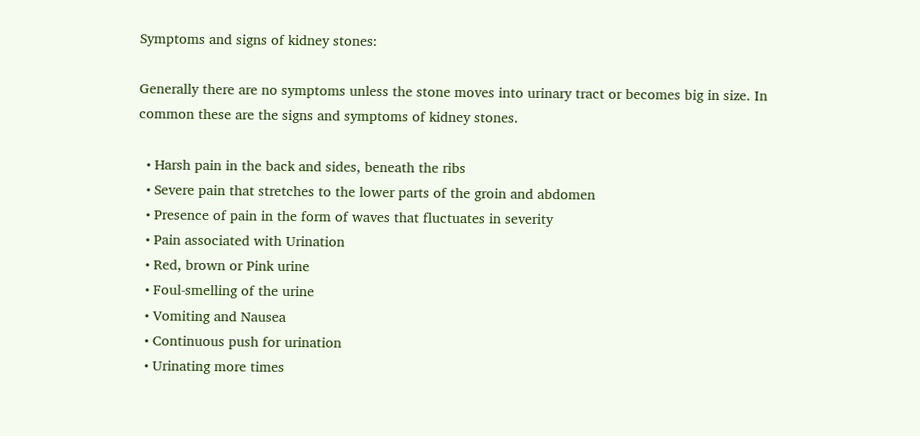Symptoms and signs of kidney stones:

Generally there are no symptoms unless the stone moves into urinary tract or becomes big in size. In common these are the signs and symptoms of kidney stones.

  • Harsh pain in the back and sides, beneath the ribs
  • Severe pain that stretches to the lower parts of the groin and abdomen
  • Presence of pain in the form of waves that fluctuates in severity
  • Pain associated with Urination
  • Red, brown or Pink urine
  • Foul-smelling of the urine
  • Vomiting and Nausea
  • Continuous push for urination
  • Urinating more times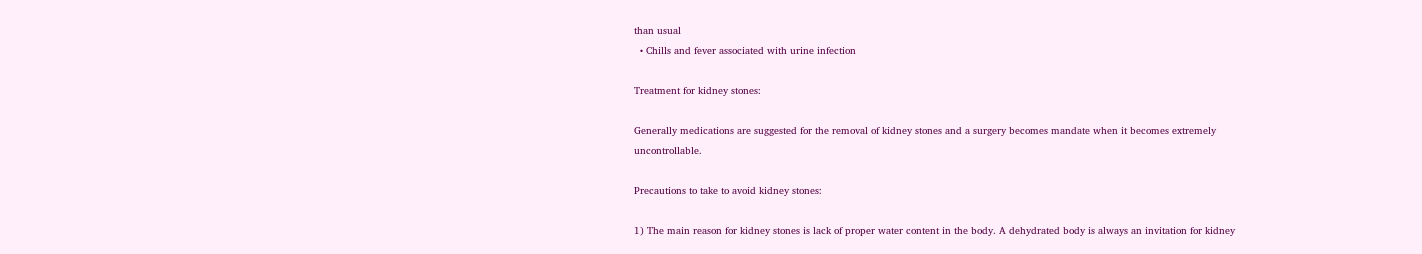than usual
  • Chills and fever associated with urine infection

Treatment for kidney stones:

Generally medications are suggested for the removal of kidney stones and a surgery becomes mandate when it becomes extremely uncontrollable.

Precautions to take to avoid kidney stones:

1) The main reason for kidney stones is lack of proper water content in the body. A dehydrated body is always an invitation for kidney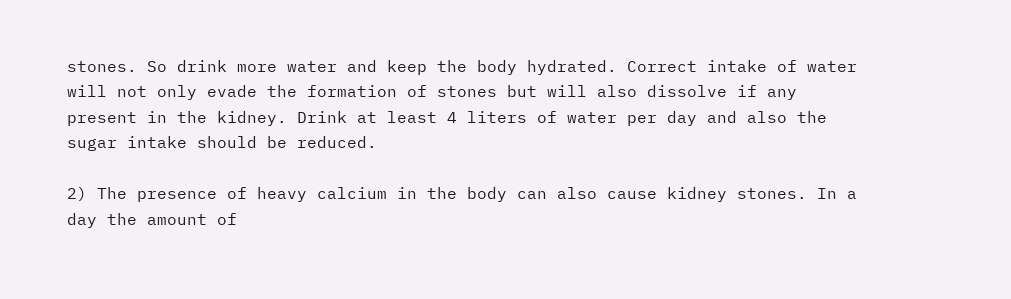stones. So drink more water and keep the body hydrated. Correct intake of water will not only evade the formation of stones but will also dissolve if any present in the kidney. Drink at least 4 liters of water per day and also the sugar intake should be reduced.

2) The presence of heavy calcium in the body can also cause kidney stones. In a day the amount of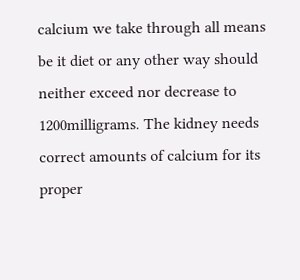calcium we take through all means be it diet or any other way should neither exceed nor decrease to 1200milligrams. The kidney needs correct amounts of calcium for its proper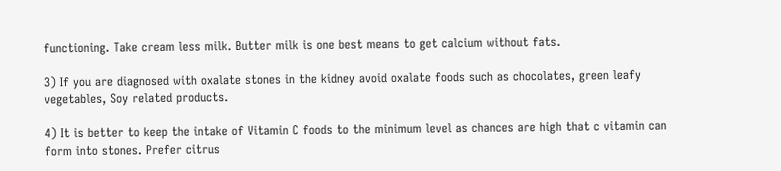functioning. Take cream less milk. Butter milk is one best means to get calcium without fats.

3) If you are diagnosed with oxalate stones in the kidney avoid oxalate foods such as chocolates, green leafy vegetables, Soy related products.

4) It is better to keep the intake of Vitamin C foods to the minimum level as chances are high that c vitamin can form into stones. Prefer citrus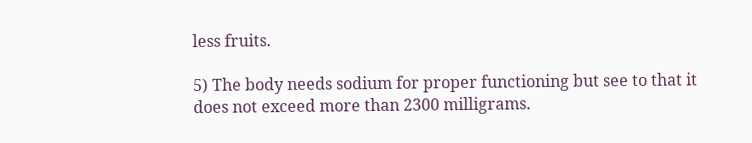less fruits.

5) The body needs sodium for proper functioning but see to that it does not exceed more than 2300 milligrams.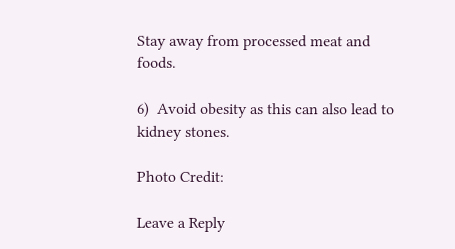Stay away from processed meat and foods.

6)  Avoid obesity as this can also lead to kidney stones.

Photo Credit:

Leave a Reply